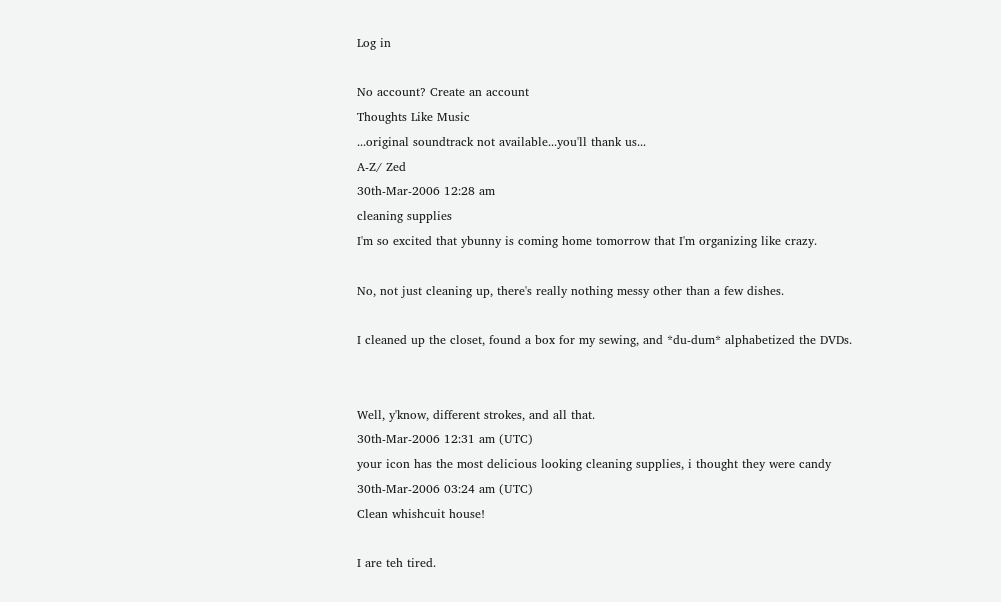Log in

No account? Create an account
Thoughts Like Music
...original soundtrack not available...you'll thank us...
A-Z/ Zed
30th-Mar-2006 12:28 am
cleaning supplies
I'm so excited that ybunny is coming home tomorrow that I'm organizing like crazy.

No, not just cleaning up, there's really nothing messy other than a few dishes.

I cleaned up the closet, found a box for my sewing, and *du-dum* alphabetized the DVDs.


Well, y'know, different strokes, and all that.
30th-Mar-2006 12:31 am (UTC)
your icon has the most delicious looking cleaning supplies, i thought they were candy
30th-Mar-2006 03:24 am (UTC)
Clean whishcuit house!

I are teh tired.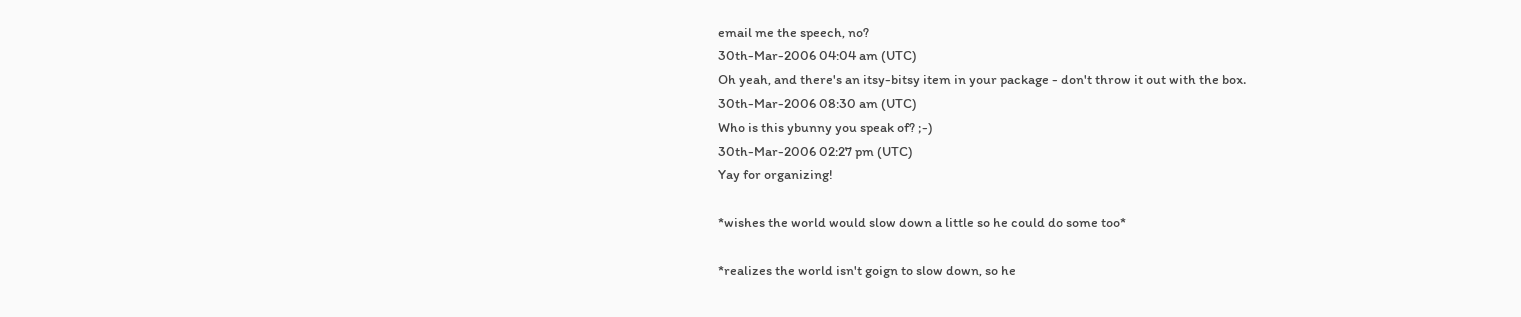email me the speech, no?
30th-Mar-2006 04:04 am (UTC)
Oh yeah, and there's an itsy-bitsy item in your package - don't throw it out with the box.
30th-Mar-2006 08:30 am (UTC)
Who is this ybunny you speak of? ;-)
30th-Mar-2006 02:27 pm (UTC)
Yay for organizing!

*wishes the world would slow down a little so he could do some too*

*realizes the world isn't goign to slow down, so he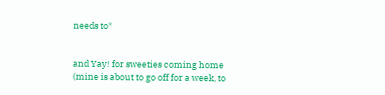needs to*


and Yay! for sweeties coming home (mine is about to go off for a week, to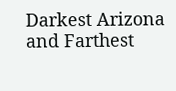Darkest Arizona and Farthest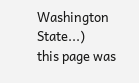Washington State...)
this page was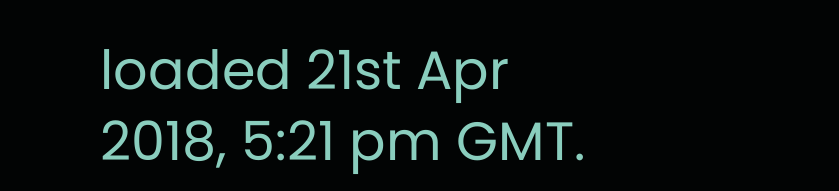loaded 21st Apr 2018, 5:21 pm GMT.